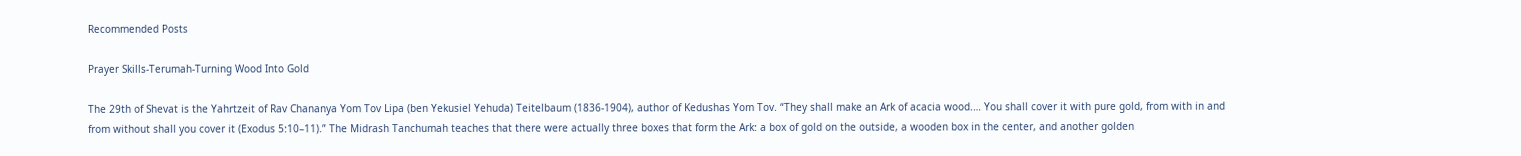Recommended Posts

Prayer Skills-Terumah-Turning Wood Into Gold

The 29th of Shevat is the Yahrtzeit of Rav Chananya Yom Tov Lipa (ben Yekusiel Yehuda) Teitelbaum (1836-1904), author of Kedushas Yom Tov. “They shall make an Ark of acacia wood.… You shall cover it with pure gold, from with in and from without shall you cover it (Exodus 5:10–11).” The Midrash Tanchumah teaches that there were actually three boxes that form the Ark: a box of gold on the outside, a wooden box in the center, and another golden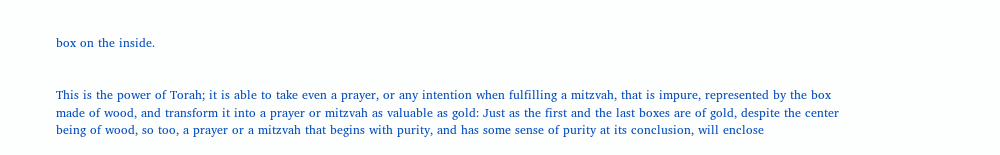box on the inside.


This is the power of Torah; it is able to take even a prayer, or any intention when fulfilling a mitzvah, that is impure, represented by the box made of wood, and transform it into a prayer or mitzvah as valuable as gold: Just as the first and the last boxes are of gold, despite the center being of wood, so too, a prayer or a mitzvah that begins with purity, and has some sense of purity at its conclusion, will enclose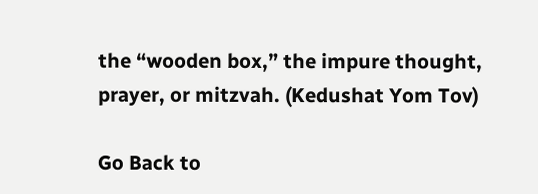the “wooden box,” the impure thought, prayer, or mitzvah. (Kedushat Yom Tov)

Go Back to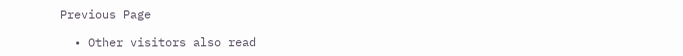Previous Page

  • Other visitors also read